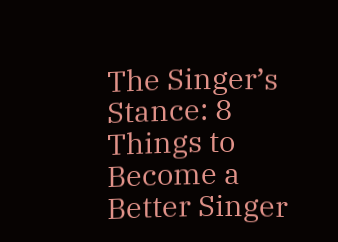The Singer’s Stance: 8 Things to Become a Better Singer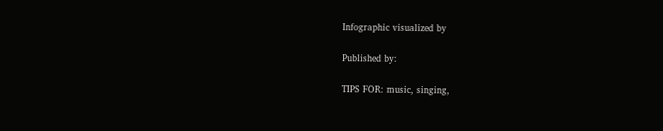Infographic visualized by

Published by:

TIPS FOR: music, singing,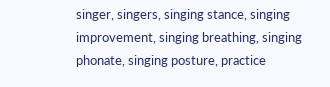singer, singers, singing stance, singing improvement, singing breathing, singing phonate, singing posture, practice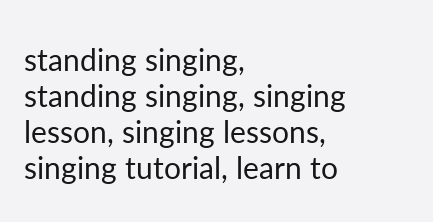standing singing, standing singing, singing lesson, singing lessons, singing tutorial, learn to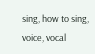sing, how to sing, voice, vocal